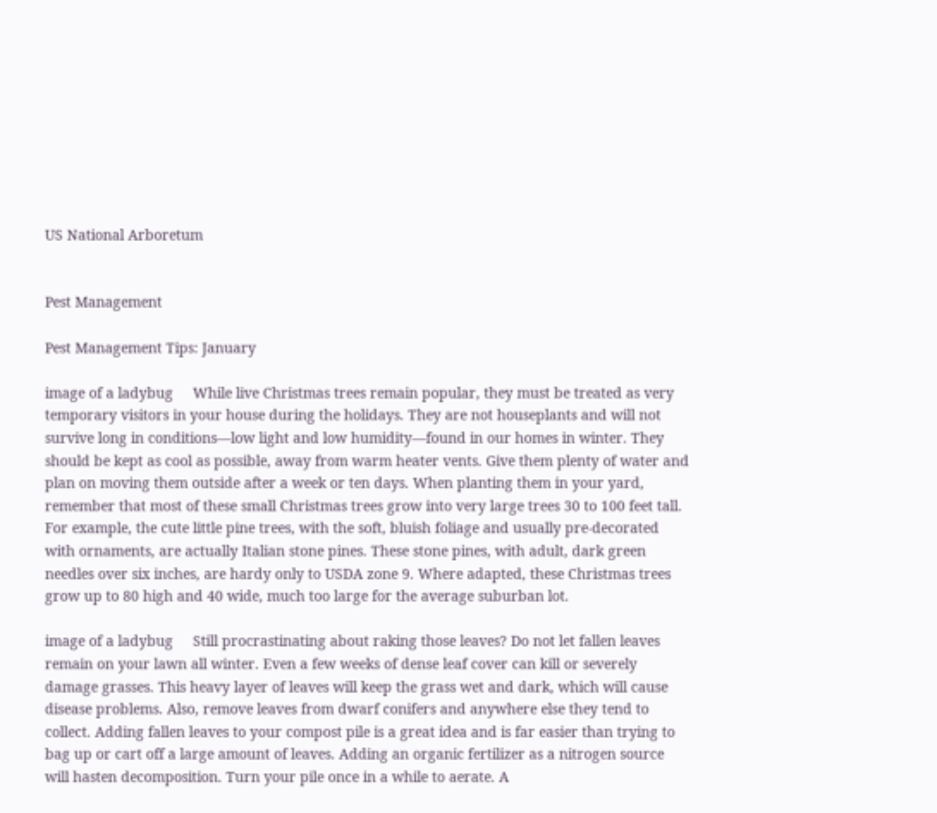US National Arboretum


Pest Management

Pest Management Tips: January

image of a ladybug     While live Christmas trees remain popular, they must be treated as very temporary visitors in your house during the holidays. They are not houseplants and will not survive long in conditions—low light and low humidity—found in our homes in winter. They should be kept as cool as possible, away from warm heater vents. Give them plenty of water and plan on moving them outside after a week or ten days. When planting them in your yard, remember that most of these small Christmas trees grow into very large trees 30 to 100 feet tall. For example, the cute little pine trees, with the soft, bluish foliage and usually pre-decorated with ornaments, are actually Italian stone pines. These stone pines, with adult, dark green needles over six inches, are hardy only to USDA zone 9. Where adapted, these Christmas trees grow up to 80 high and 40 wide, much too large for the average suburban lot.

image of a ladybug     Still procrastinating about raking those leaves? Do not let fallen leaves remain on your lawn all winter. Even a few weeks of dense leaf cover can kill or severely damage grasses. This heavy layer of leaves will keep the grass wet and dark, which will cause disease problems. Also, remove leaves from dwarf conifers and anywhere else they tend to collect. Adding fallen leaves to your compost pile is a great idea and is far easier than trying to bag up or cart off a large amount of leaves. Adding an organic fertilizer as a nitrogen source will hasten decomposition. Turn your pile once in a while to aerate. A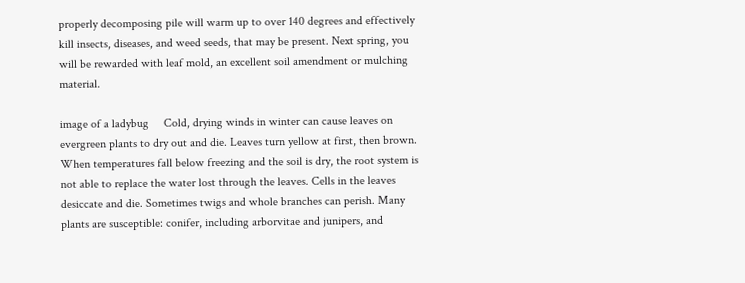properly decomposing pile will warm up to over 140 degrees and effectively kill insects, diseases, and weed seeds, that may be present. Next spring, you will be rewarded with leaf mold, an excellent soil amendment or mulching material.

image of a ladybug     Cold, drying winds in winter can cause leaves on evergreen plants to dry out and die. Leaves turn yellow at first, then brown. When temperatures fall below freezing and the soil is dry, the root system is not able to replace the water lost through the leaves. Cells in the leaves desiccate and die. Sometimes twigs and whole branches can perish. Many plants are susceptible: conifer, including arborvitae and junipers, and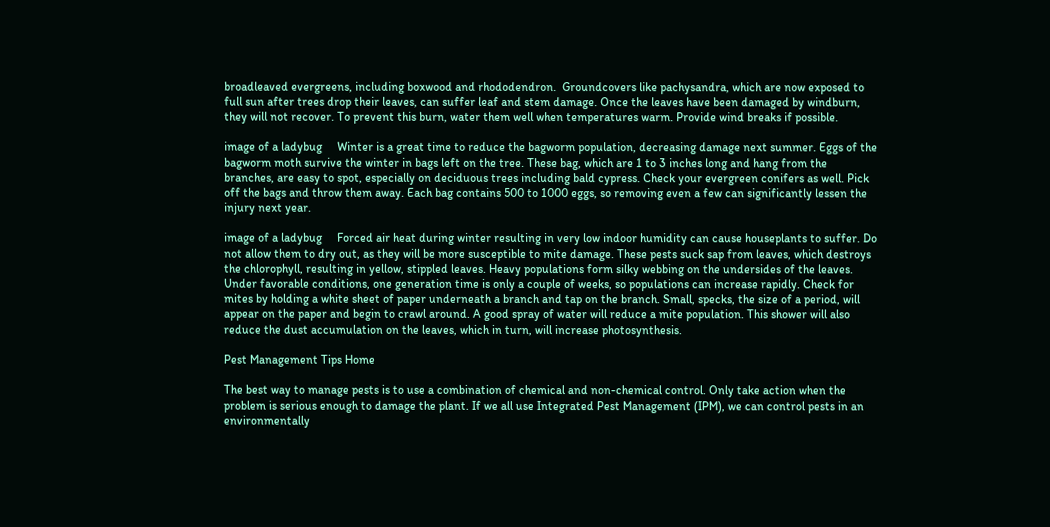broadleaved evergreens, including boxwood and rhododendron.  Groundcovers like pachysandra, which are now exposed to full sun after trees drop their leaves, can suffer leaf and stem damage. Once the leaves have been damaged by windburn, they will not recover. To prevent this burn, water them well when temperatures warm. Provide wind breaks if possible.

image of a ladybug     Winter is a great time to reduce the bagworm population, decreasing damage next summer. Eggs of the bagworm moth survive the winter in bags left on the tree. These bag, which are 1 to 3 inches long and hang from the branches, are easy to spot, especially on deciduous trees including bald cypress. Check your evergreen conifers as well. Pick off the bags and throw them away. Each bag contains 500 to 1000 eggs, so removing even a few can significantly lessen the injury next year.

image of a ladybug     Forced air heat during winter resulting in very low indoor humidity can cause houseplants to suffer. Do not allow them to dry out, as they will be more susceptible to mite damage. These pests suck sap from leaves, which destroys the chlorophyll, resulting in yellow, stippled leaves. Heavy populations form silky webbing on the undersides of the leaves. Under favorable conditions, one generation time is only a couple of weeks, so populations can increase rapidly. Check for mites by holding a white sheet of paper underneath a branch and tap on the branch. Small, specks, the size of a period, will appear on the paper and begin to crawl around. A good spray of water will reduce a mite population. This shower will also reduce the dust accumulation on the leaves, which in turn, will increase photosynthesis.

Pest Management Tips Home

The best way to manage pests is to use a combination of chemical and non-chemical control. Only take action when the problem is serious enough to damage the plant. If we all use Integrated Pest Management (IPM), we can control pests in an environmentally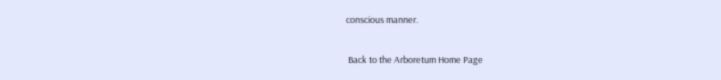conscious manner.

 Back to the Arboretum Home Page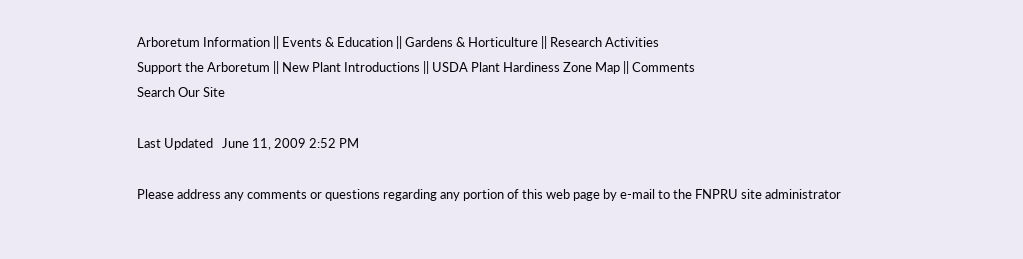Arboretum Information || Events & Education || Gardens & Horticulture || Research Activities
Support the Arboretum || New Plant Introductions || USDA Plant Hardiness Zone Map || Comments
Search Our Site

Last Updated   June 11, 2009 2:52 PM

Please address any comments or questions regarding any portion of this web page by e-mail to the FNPRU site administrator